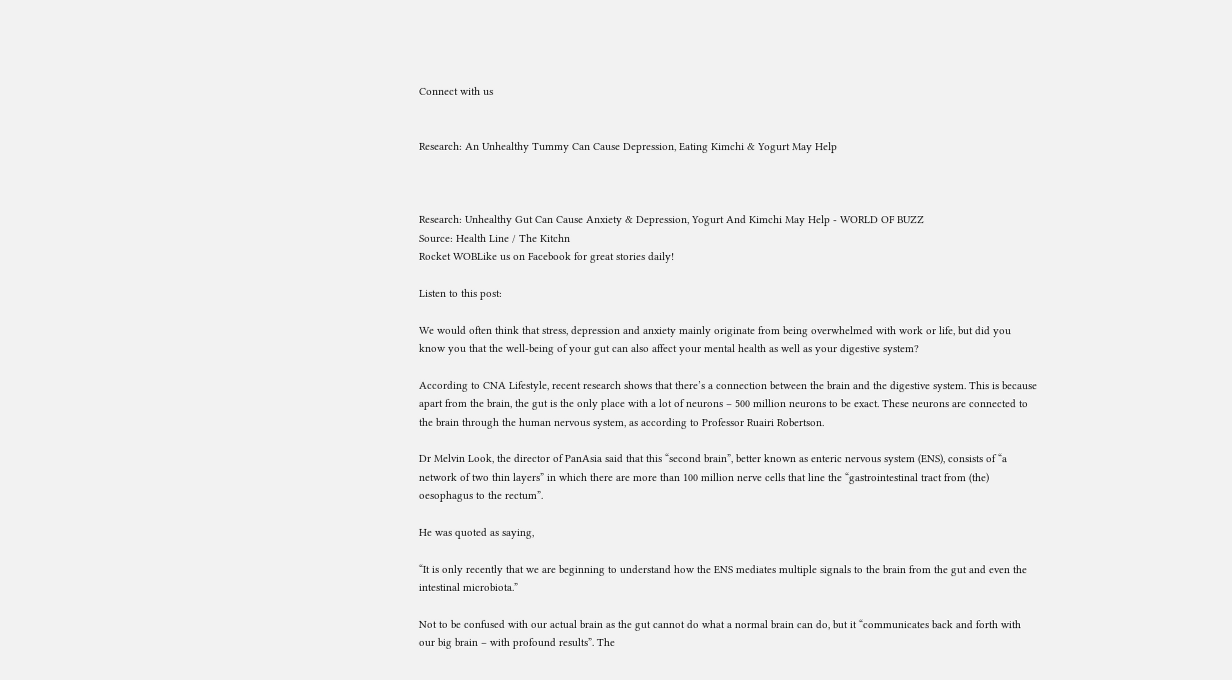Connect with us


Research: An Unhealthy Tummy Can Cause Depression, Eating Kimchi & Yogurt May Help



Research: Unhealthy Gut Can Cause Anxiety & Depression, Yogurt And Kimchi May Help - WORLD OF BUZZ
Source: Health Line / The Kitchn
Rocket WOBLike us on Facebook for great stories daily!

Listen to this post:

We would often think that stress, depression and anxiety mainly originate from being overwhelmed with work or life, but did you know you that the well-being of your gut can also affect your mental health as well as your digestive system?

According to CNA Lifestyle, recent research shows that there’s a connection between the brain and the digestive system. This is because apart from the brain, the gut is the only place with a lot of neurons – 500 million neurons to be exact. These neurons are connected to the brain through the human nervous system, as according to Professor Ruairi Robertson.

Dr Melvin Look, the director of PanAsia said that this “second brain”, better known as enteric nervous system (ENS), consists of “a network of two thin layers” in which there are more than 100 million nerve cells that line the “gastrointestinal tract from (the) oesophagus to the rectum”.

He was quoted as saying,

“It is only recently that we are beginning to understand how the ENS mediates multiple signals to the brain from the gut and even the intestinal microbiota.”

Not to be confused with our actual brain as the gut cannot do what a normal brain can do, but it “communicates back and forth with our big brain – with profound results”. The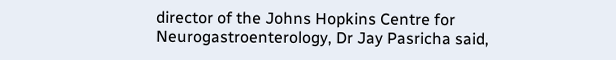director of the Johns Hopkins Centre for Neurogastroenterology, Dr Jay Pasricha said,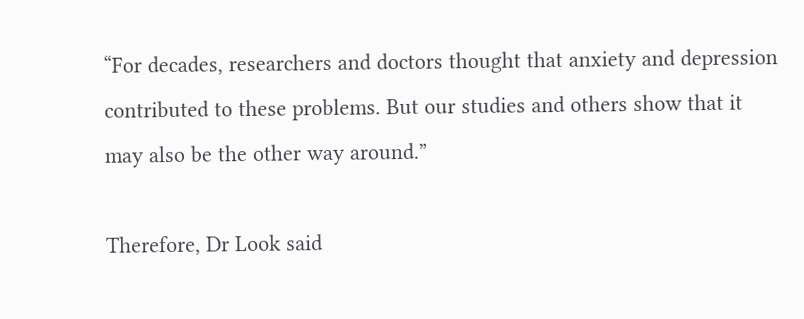“For decades, researchers and doctors thought that anxiety and depression contributed to these problems. But our studies and others show that it may also be the other way around.”

Therefore, Dr Look said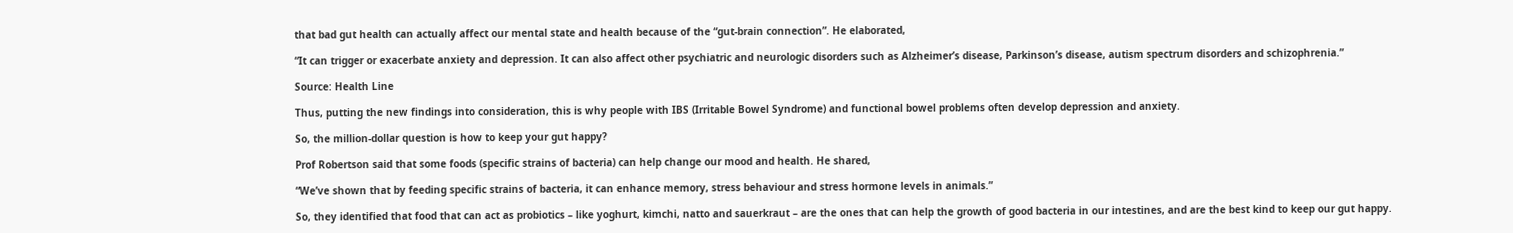that bad gut health can actually affect our mental state and health because of the “gut-brain connection”. He elaborated,

“It can trigger or exacerbate anxiety and depression. It can also affect other psychiatric and neurologic disorders such as Alzheimer’s disease, Parkinson’s disease, autism spectrum disorders and schizophrenia.”

Source: Health Line

Thus, putting the new findings into consideration, this is why people with IBS (Irritable Bowel Syndrome) and functional bowel problems often develop depression and anxiety.

So, the million-dollar question is how to keep your gut happy?

Prof Robertson said that some foods (specific strains of bacteria) can help change our mood and health. He shared,

“We’ve shown that by feeding specific strains of bacteria, it can enhance memory, stress behaviour and stress hormone levels in animals.”

So, they identified that food that can act as probiotics – like yoghurt, kimchi, natto and sauerkraut – are the ones that can help the growth of good bacteria in our intestines, and are the best kind to keep our gut happy.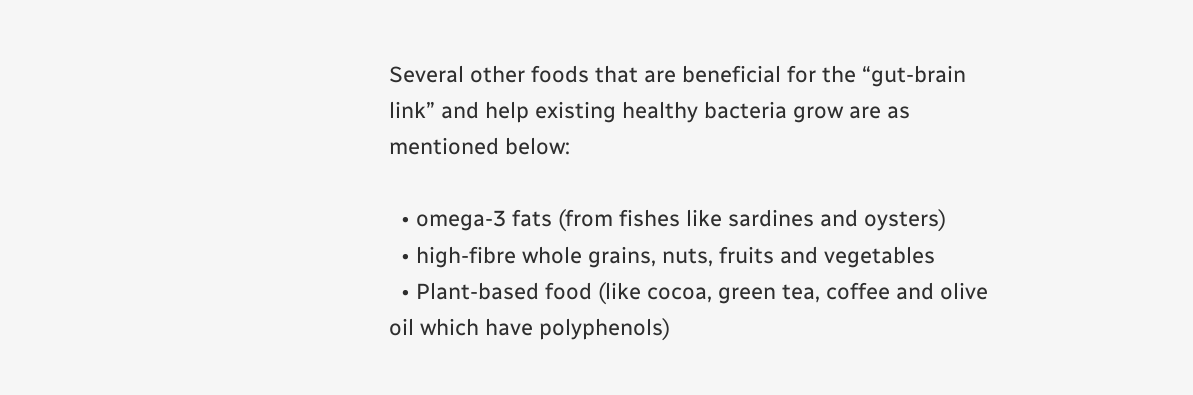Several other foods that are beneficial for the “gut-brain link” and help existing healthy bacteria grow are as mentioned below:

  • omega-3 fats (from fishes like sardines and oysters)
  • high-fibre whole grains, nuts, fruits and vegetables
  • Plant-based food (like cocoa, green tea, coffee and olive oil which have polyphenols)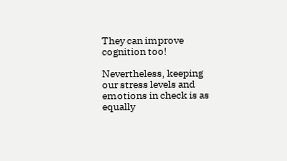They can improve cognition too!

Nevertheless, keeping our stress levels and emotions in check is as equally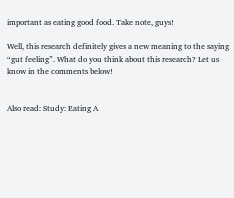important as eating good food. Take note, guys!

Well, this research definitely gives a new meaning to the saying “gut feeling”. What do you think about this research? Let us know in the comments below!


Also read: Study: Eating A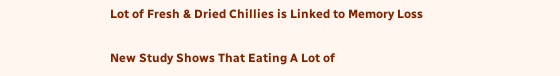Lot of Fresh & Dried Chillies is Linked to Memory Loss

New Study Shows That Eating A Lot of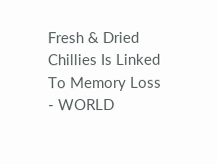Fresh & Dried Chillies Is Linked To Memory Loss - WORLD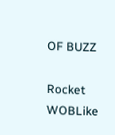OF BUZZ

Rocket WOBLike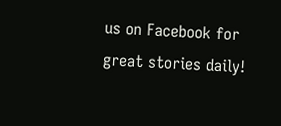us on Facebook for great stories daily!